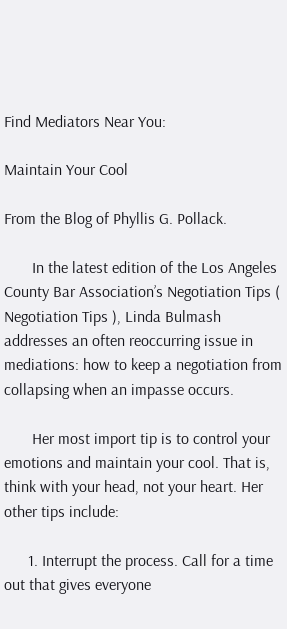Find Mediators Near You:

Maintain Your Cool

From the Blog of Phyllis G. Pollack.

       In the latest edition of the Los Angeles County Bar Association’s Negotiation Tips ( Negotiation Tips ), Linda Bulmash addresses an often reoccurring issue in mediations: how to keep a negotiation from collapsing when an impasse occurs.

       Her most import tip is to control your emotions and maintain your cool. That is, think with your head, not your heart. Her other tips include:

      1. Interrupt the process. Call for a time out that gives everyone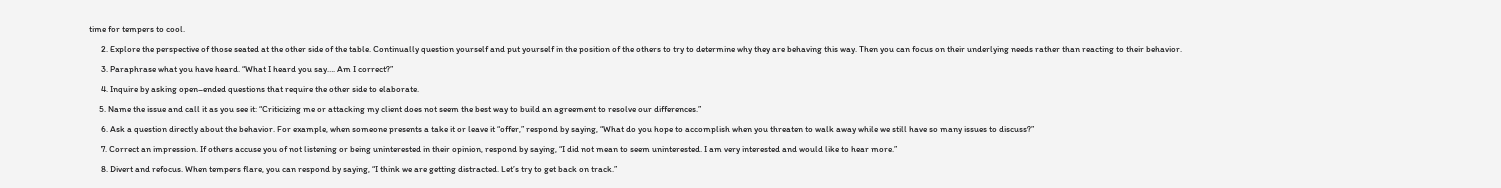time for tempers to cool.

      2. Explore the perspective of those seated at the other side of the table. Continually question yourself and put yourself in the position of the others to try to determine why they are behaving this way. Then you can focus on their underlying needs rather than reacting to their behavior.

      3. Paraphrase what you have heard. “What I heard you say…. Am I correct?”

      4. Inquire by asking open–ended questions that require the other side to elaborate.

     5. Name the issue and call it as you see it: “Criticizing me or attacking my client does not seem the best way to build an agreement to resolve our differences.”

      6. Ask a question directly about the behavior. For example, when someone presents a take it or leave it “offer,” respond by saying, “What do you hope to accomplish when you threaten to walk away while we still have so many issues to discuss?”

      7. Correct an impression. If others accuse you of not listening or being uninterested in their opinion, respond by saying, “I did not mean to seem uninterested. I am very interested and would like to hear more.”

      8. Divert and refocus. When tempers flare, you can respond by saying, “I think we are getting distracted. Let’s try to get back on track.”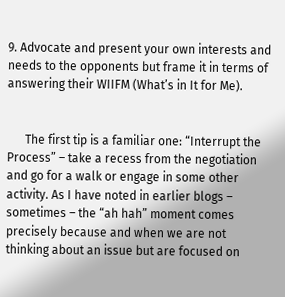9. Advocate and present your own interests and needs to the opponents but frame it in terms of answering their WIIFM (What’s in It for Me).


      The first tip is a familiar one: “Interrupt the Process” – take a recess from the negotiation and go for a walk or engage in some other activity. As I have noted in earlier blogs – sometimes – the “ah hah” moment comes precisely because and when we are not thinking about an issue but are focused on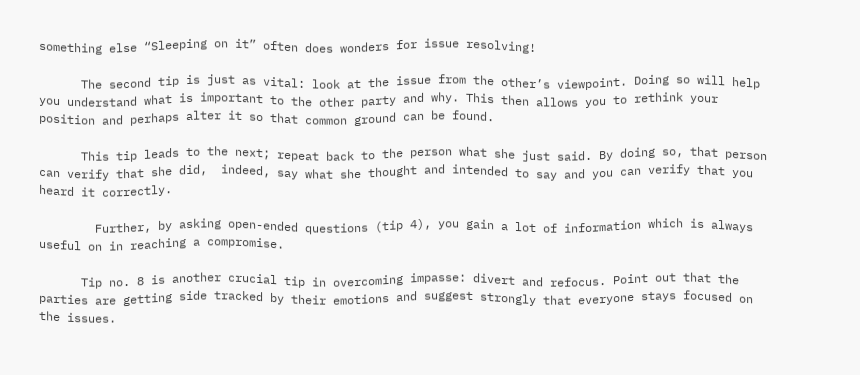something else “Sleeping on it” often does wonders for issue resolving!

      The second tip is just as vital: look at the issue from the other’s viewpoint. Doing so will help you understand what is important to the other party and why. This then allows you to rethink your position and perhaps alter it so that common ground can be found.

      This tip leads to the next; repeat back to the person what she just said. By doing so, that person can verify that she did,  indeed, say what she thought and intended to say and you can verify that you heard it correctly.

        Further, by asking open-ended questions (tip 4), you gain a lot of information which is always useful on in reaching a compromise.

      Tip no. 8 is another crucial tip in overcoming impasse: divert and refocus. Point out that the parties are getting side tracked by their emotions and suggest strongly that everyone stays focused on the issues.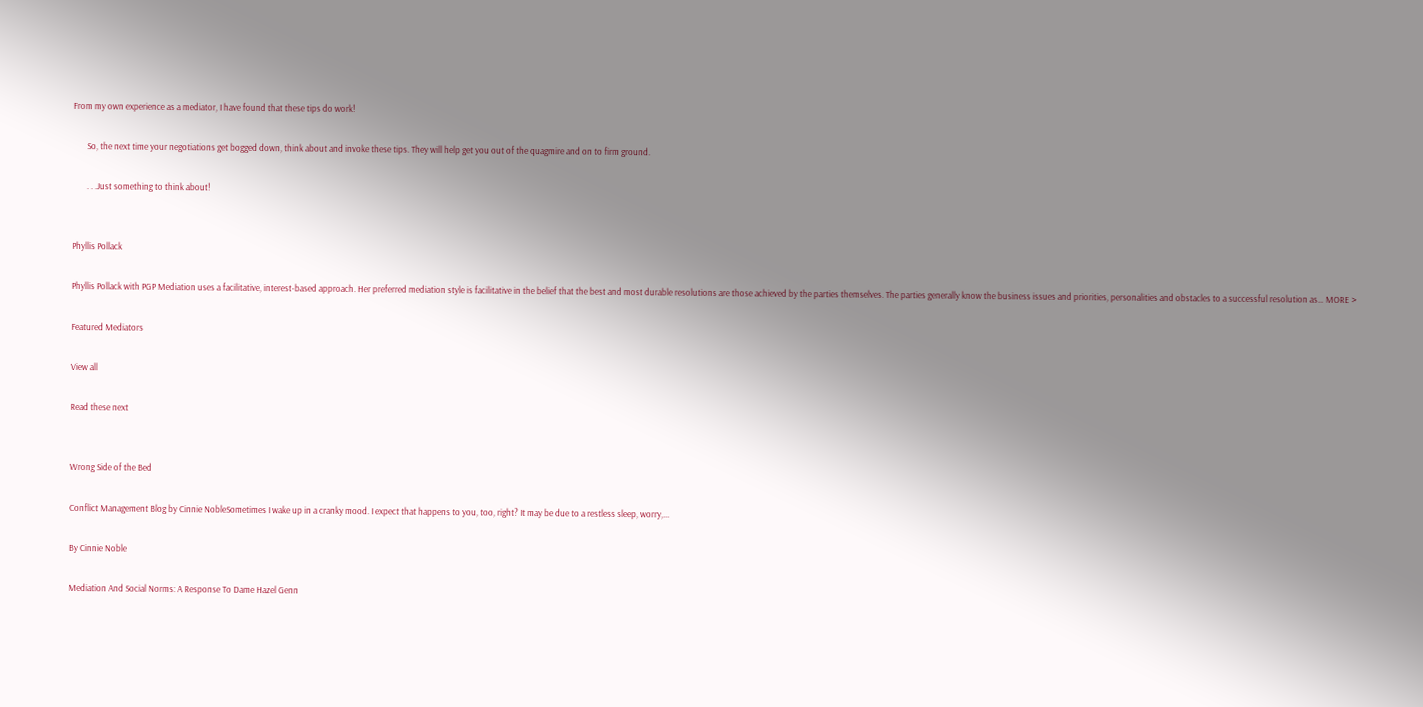From my own experience as a mediator, I have found that these tips do work!

       So, the next time your negotiations get bogged down, think about and invoke these tips. They will help get you out of the quagmire and on to firm ground.

       . . .Just something to think about!


Phyllis Pollack

Phyllis Pollack with PGP Mediation uses a facilitative, interest-based approach. Her preferred mediation style is facilitative in the belief that the best and most durable resolutions are those achieved by the parties themselves. The parties generally know the business issues and priorities, personalities and obstacles to a successful resolution as… MORE >

Featured Mediators

View all

Read these next


Wrong Side of the Bed

Conflict Management Blog by Cinnie NobleSometimes I wake up in a cranky mood. I expect that happens to you, too, right? It may be due to a restless sleep, worry,...

By Cinnie Noble

Mediation And Social Norms: A Response To Dame Hazel Genn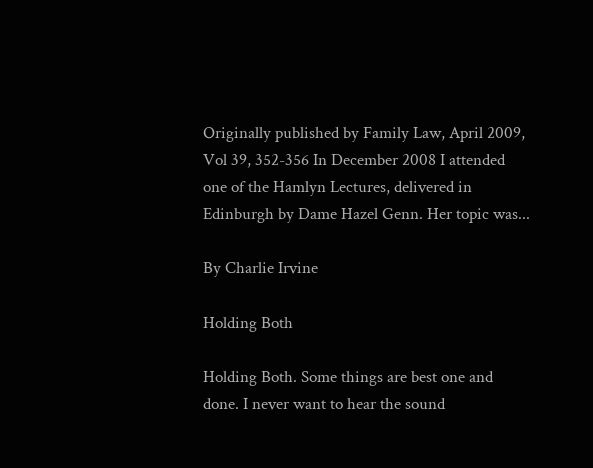Originally published by Family Law, April 2009, Vol 39, 352-356 In December 2008 I attended one of the Hamlyn Lectures, delivered in Edinburgh by Dame Hazel Genn. Her topic was...

By Charlie Irvine

Holding Both

Holding Both. Some things are best one and done. I never want to hear the sound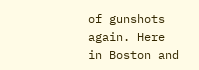of gunshots again. Here in Boston and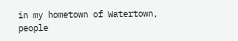in my hometown of Watertown, people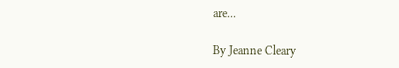are...

By Jeanne Cleary